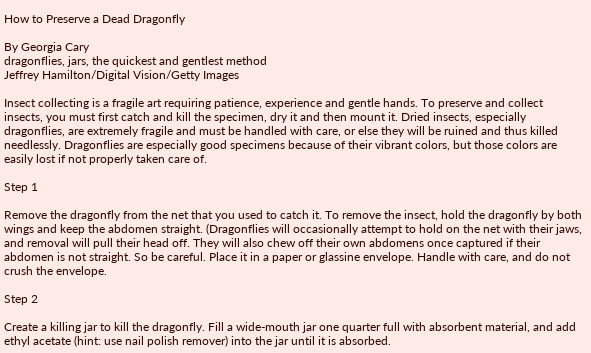How to Preserve a Dead Dragonfly

By Georgia Cary
dragonflies, jars, the quickest and gentlest method
Jeffrey Hamilton/Digital Vision/Getty Images

Insect collecting is a fragile art requiring patience, experience and gentle hands. To preserve and collect insects, you must first catch and kill the specimen, dry it and then mount it. Dried insects, especially dragonflies, are extremely fragile and must be handled with care, or else they will be ruined and thus killed needlessly. Dragonflies are especially good specimens because of their vibrant colors, but those colors are easily lost if not properly taken care of.

Step 1

Remove the dragonfly from the net that you used to catch it. To remove the insect, hold the dragonfly by both wings and keep the abdomen straight. (Dragonflies will occasionally attempt to hold on the net with their jaws, and removal will pull their head off. They will also chew off their own abdomens once captured if their abdomen is not straight. So be careful. Place it in a paper or glassine envelope. Handle with care, and do not crush the envelope.

Step 2

Create a killing jar to kill the dragonfly. Fill a wide-mouth jar one quarter full with absorbent material, and add ethyl acetate (hint: use nail polish remover) into the jar until it is absorbed.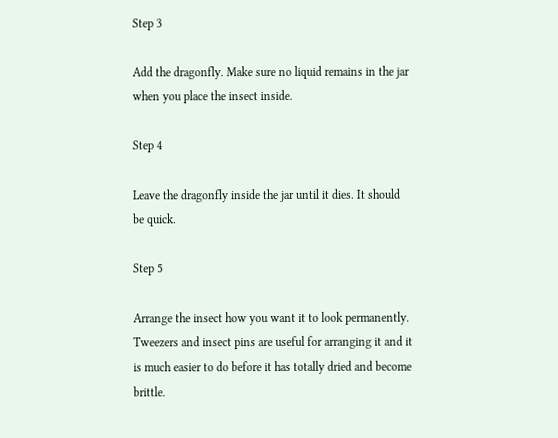Step 3

Add the dragonfly. Make sure no liquid remains in the jar when you place the insect inside.

Step 4

Leave the dragonfly inside the jar until it dies. It should be quick.

Step 5

Arrange the insect how you want it to look permanently. Tweezers and insect pins are useful for arranging it and it is much easier to do before it has totally dried and become brittle.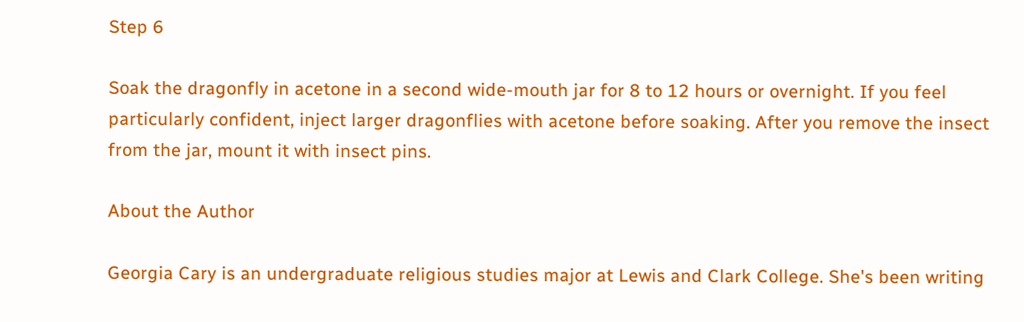Step 6

Soak the dragonfly in acetone in a second wide-mouth jar for 8 to 12 hours or overnight. If you feel particularly confident, inject larger dragonflies with acetone before soaking. After you remove the insect from the jar, mount it with insect pins.

About the Author

Georgia Cary is an undergraduate religious studies major at Lewis and Clark College. She's been writing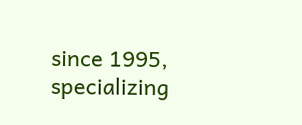since 1995, specializing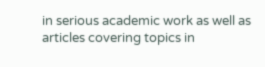in serious academic work as well as articles covering topics in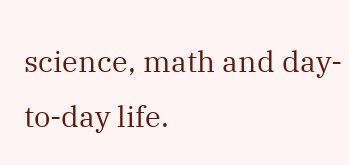science, math and day-to-day life.